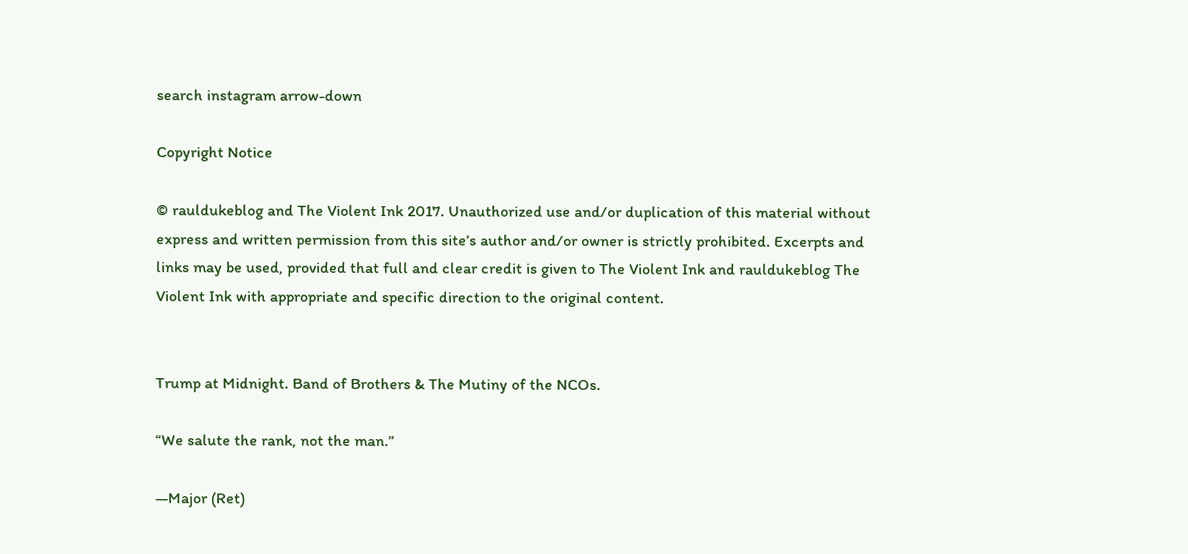search instagram arrow-down

Copyright Notice

© rauldukeblog and The Violent Ink 2017. Unauthorized use and/or duplication of this material without express and written permission from this site’s author and/or owner is strictly prohibited. Excerpts and links may be used, provided that full and clear credit is given to The Violent Ink and rauldukeblog The Violent Ink with appropriate and specific direction to the original content.


Trump at Midnight. Band of Brothers & The Mutiny of the NCOs.

“We salute the rank, not the man.”

—Major (Ret)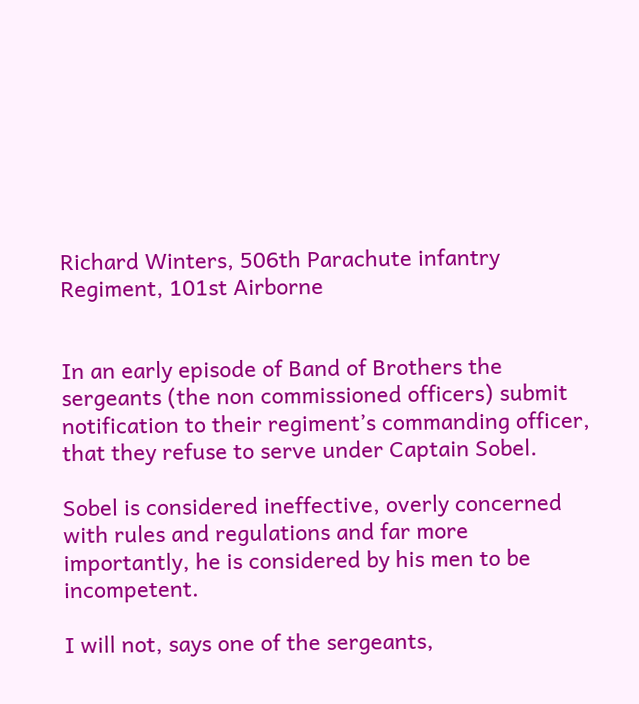Richard Winters, 506th Parachute infantry Regiment, 101st Airborne


In an early episode of Band of Brothers the sergeants (the non commissioned officers) submit notification to their regiment’s commanding officer, that they refuse to serve under Captain Sobel.

Sobel is considered ineffective, overly concerned with rules and regulations and far more importantly, he is considered by his men to be incompetent.

I will not, says one of the sergeants,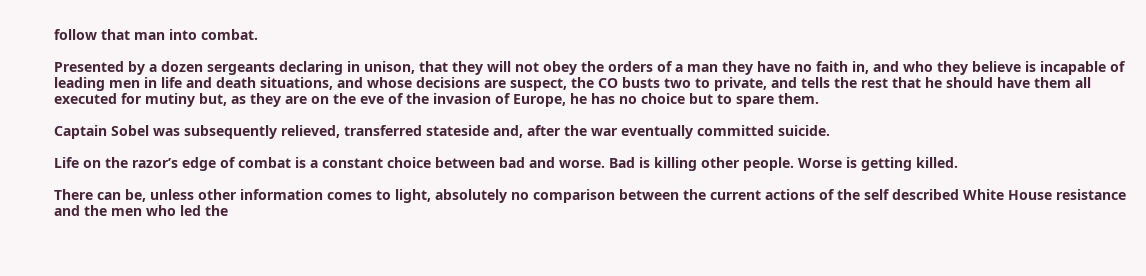follow that man into combat.

Presented by a dozen sergeants declaring in unison, that they will not obey the orders of a man they have no faith in, and who they believe is incapable of leading men in life and death situations, and whose decisions are suspect, the CO busts two to private, and tells the rest that he should have them all executed for mutiny but, as they are on the eve of the invasion of Europe, he has no choice but to spare them.

Captain Sobel was subsequently relieved, transferred stateside and, after the war eventually committed suicide.

Life on the razor’s edge of combat is a constant choice between bad and worse. Bad is killing other people. Worse is getting killed.

There can be, unless other information comes to light, absolutely no comparison between the current actions of the self described White House resistance and the men who led the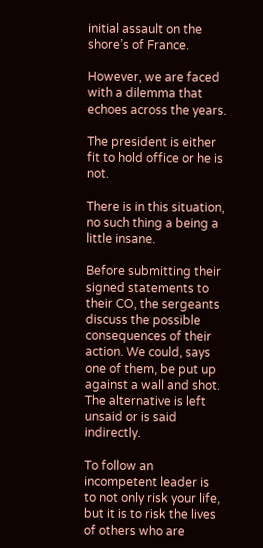initial assault on the shore’s of France.

However, we are faced with a dilemma that echoes across the years.

The president is either fit to hold office or he is not.

There is in this situation, no such thing a being a little insane.

Before submitting their signed statements to their CO, the sergeants discuss the possible consequences of their action. We could, says one of them, be put up against a wall and shot. The alternative is left unsaid or is said indirectly.

To follow an incompetent leader is to not only risk your life, but it is to risk the lives of others who are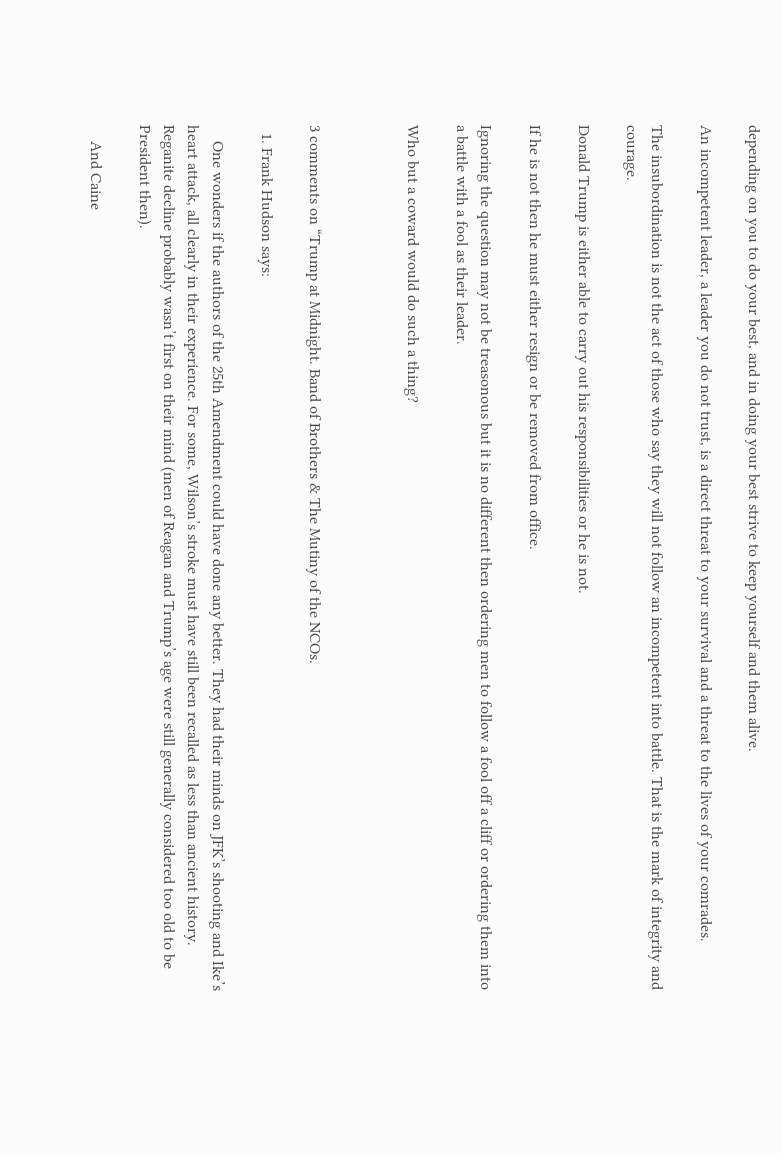depending on you to do your best, and in doing your best strive to keep yourself and them alive.

An incompetent leader, a leader you do not trust, is a direct threat to your survival and a threat to the lives of your comrades.

The insubordination is not the act of those who say they will not follow an incompetent into battle. That is the mark of integrity and courage.

Donald Trump is either able to carry out his responsibilities or he is not.

If he is not then he must either resign or be removed from office.

Ignoring the question may not be treasonous but it is no different then ordering men to follow a fool off a cliff or ordering them into a battle with a fool as their leader.

Who but a coward would do such a thing?



3 comments on “Trump at Midnight. Band of Brothers & The Mutiny of the NCOs.

  1. Frank Hudson says:

    One wonders if the authors of the 25th Amendment could have done any better. They had their minds on JFK’s shooting and Ike’s heart attack, all clearly in their experience. For some, Wilson’s stroke must have still been recalled as less than ancient history. Reganite decline probably wasn’t first on their mind (men of Reagan and Trump’s age were still generally considered too old to be President then).

    And Caine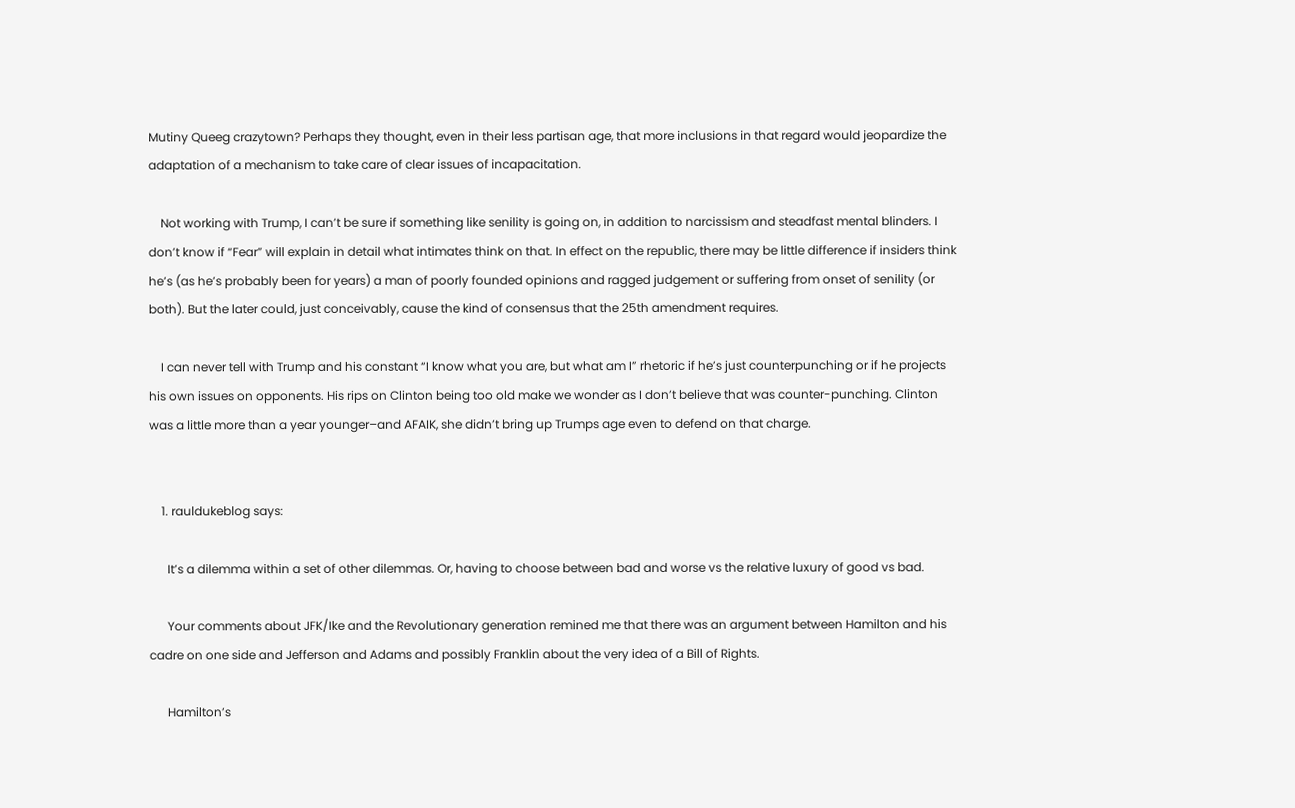Mutiny Queeg crazytown? Perhaps they thought, even in their less partisan age, that more inclusions in that regard would jeopardize the adaptation of a mechanism to take care of clear issues of incapacitation.

    Not working with Trump, I can’t be sure if something like senility is going on, in addition to narcissism and steadfast mental blinders. I don’t know if “Fear” will explain in detail what intimates think on that. In effect on the republic, there may be little difference if insiders think he’s (as he’s probably been for years) a man of poorly founded opinions and ragged judgement or suffering from onset of senility (or both). But the later could, just conceivably, cause the kind of consensus that the 25th amendment requires.

    I can never tell with Trump and his constant “I know what you are, but what am I” rhetoric if he’s just counterpunching or if he projects his own issues on opponents. His rips on Clinton being too old make we wonder as I don’t believe that was counter-punching. Clinton was a little more than a year younger–and AFAIK, she didn’t bring up Trumps age even to defend on that charge.


    1. rauldukeblog says:

      It’s a dilemma within a set of other dilemmas. Or, having to choose between bad and worse vs the relative luxury of good vs bad.

      Your comments about JFK/Ike and the Revolutionary generation remined me that there was an argument between Hamilton and his cadre on one side and Jefferson and Adams and possibly Franklin about the very idea of a Bill of Rights.

      Hamilton’s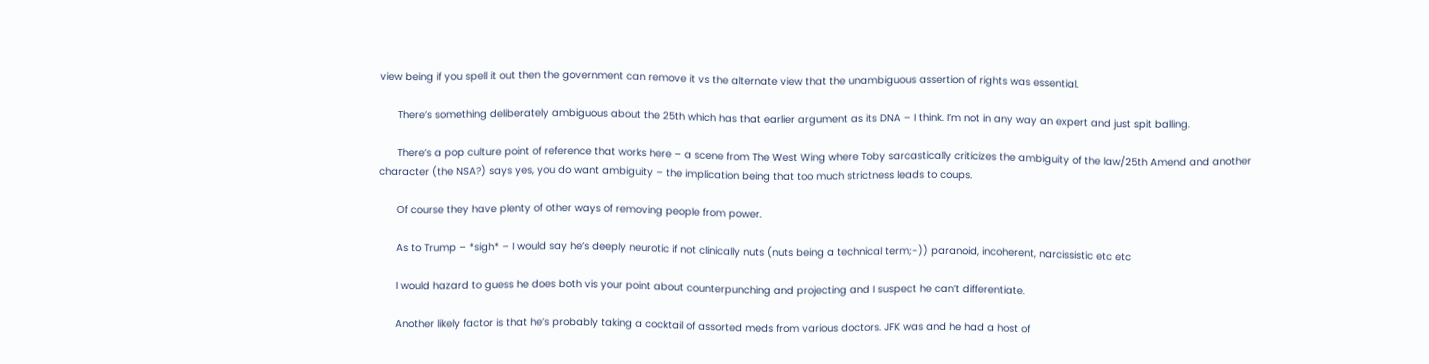view being if you spell it out then the government can remove it vs the alternate view that the unambiguous assertion of rights was essential.

      There’s something deliberately ambiguous about the 25th which has that earlier argument as its DNA – I think. I’m not in any way an expert and just spit balling.

      There’s a pop culture point of reference that works here – a scene from The West Wing where Toby sarcastically criticizes the ambiguity of the law/25th Amend and another character (the NSA?) says yes, you do want ambiguity – the implication being that too much strictness leads to coups.

      Of course they have plenty of other ways of removing people from power.

      As to Trump – *sigh* – I would say he’s deeply neurotic if not clinically nuts (nuts being a technical term;-)) paranoid, incoherent, narcissistic etc etc

      I would hazard to guess he does both vis your point about counterpunching and projecting and I suspect he can’t differentiate.

      Another likely factor is that he’s probably taking a cocktail of assorted meds from various doctors. JFK was and he had a host of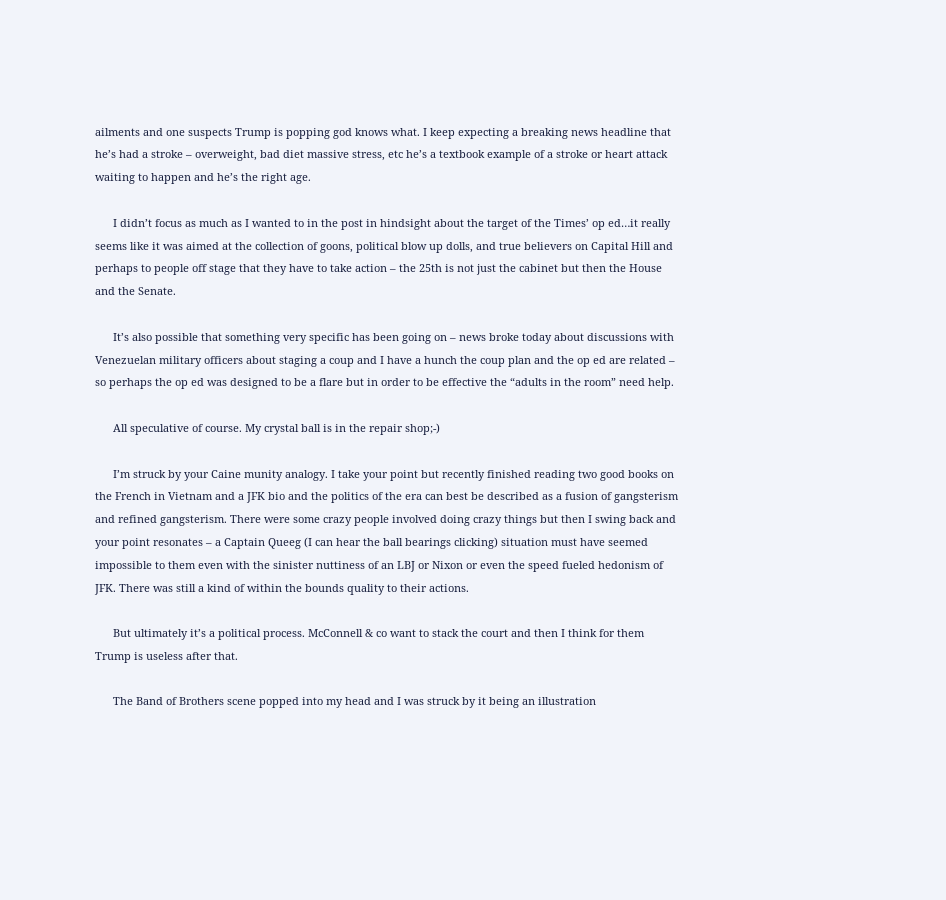ailments and one suspects Trump is popping god knows what. I keep expecting a breaking news headline that he’s had a stroke – overweight, bad diet massive stress, etc he’s a textbook example of a stroke or heart attack waiting to happen and he’s the right age.

      I didn’t focus as much as I wanted to in the post in hindsight about the target of the Times’ op ed…it really seems like it was aimed at the collection of goons, political blow up dolls, and true believers on Capital Hill and perhaps to people off stage that they have to take action – the 25th is not just the cabinet but then the House and the Senate.

      It’s also possible that something very specific has been going on – news broke today about discussions with Venezuelan military officers about staging a coup and I have a hunch the coup plan and the op ed are related – so perhaps the op ed was designed to be a flare but in order to be effective the “adults in the room” need help.

      All speculative of course. My crystal ball is in the repair shop;-)

      I’m struck by your Caine munity analogy. I take your point but recently finished reading two good books on the French in Vietnam and a JFK bio and the politics of the era can best be described as a fusion of gangsterism and refined gangsterism. There were some crazy people involved doing crazy things but then I swing back and your point resonates – a Captain Queeg (I can hear the ball bearings clicking) situation must have seemed impossible to them even with the sinister nuttiness of an LBJ or Nixon or even the speed fueled hedonism of JFK. There was still a kind of within the bounds quality to their actions.

      But ultimately it’s a political process. McConnell & co want to stack the court and then I think for them Trump is useless after that.

      The Band of Brothers scene popped into my head and I was struck by it being an illustration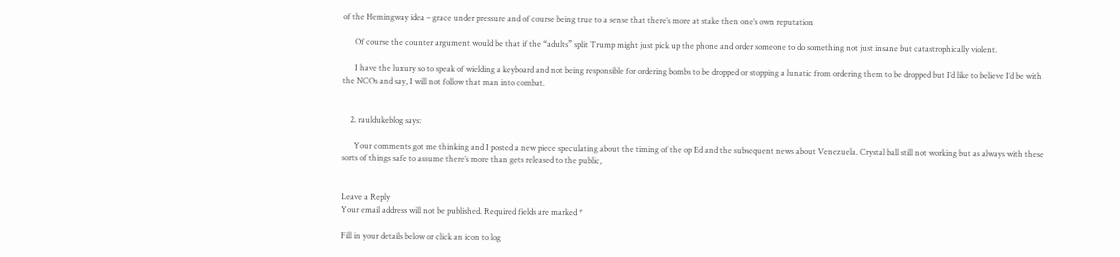of the Hemingway idea – grace under pressure and of course being true to a sense that there’s more at stake then one’s own reputation

      Of course the counter argument would be that if the “adults” split Trump might just pick up the phone and order someone to do something not just insane but catastrophically violent.

      I have the luxury so to speak of wielding a keyboard and not being responsible for ordering bombs to be dropped or stopping a lunatic from ordering them to be dropped but I’d like to believe I’d be with the NCOs and say, I will not follow that man into combat.


    2. rauldukeblog says:

      Your comments got me thinking and I posted a new piece speculating about the timing of the op Ed and the subsequent news about Venezuela. Crystal ball still not working but as always with these sorts of things safe to assume there’s more than gets released to the public,


Leave a Reply
Your email address will not be published. Required fields are marked *

Fill in your details below or click an icon to log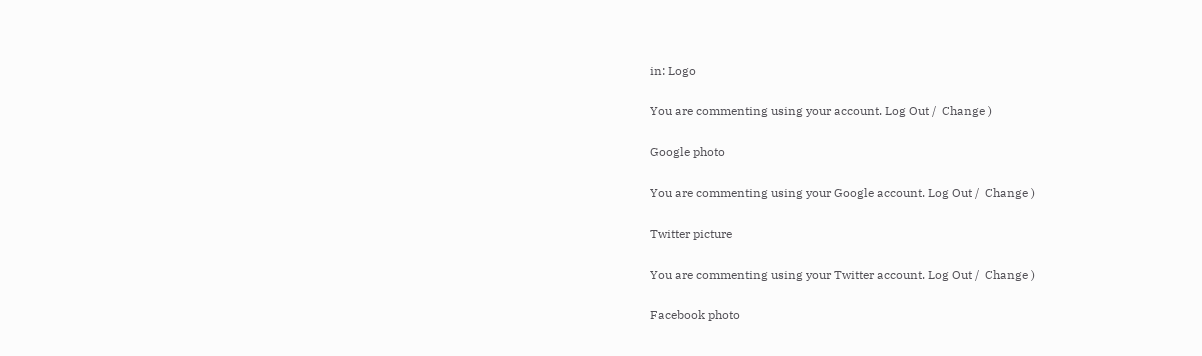in: Logo

You are commenting using your account. Log Out /  Change )

Google photo

You are commenting using your Google account. Log Out /  Change )

Twitter picture

You are commenting using your Twitter account. Log Out /  Change )

Facebook photo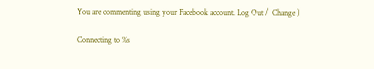You are commenting using your Facebook account. Log Out /  Change )

Connecting to %s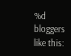%d bloggers like this: